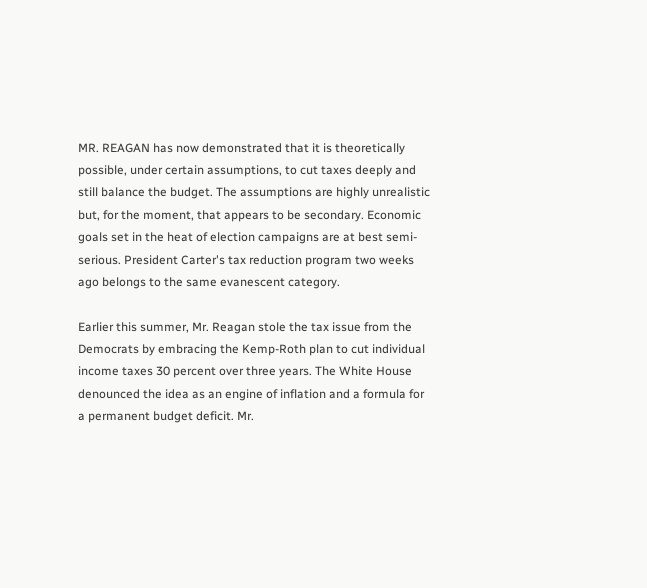MR. REAGAN has now demonstrated that it is theoretically possible, under certain assumptions, to cut taxes deeply and still balance the budget. The assumptions are highly unrealistic but, for the moment, that appears to be secondary. Economic goals set in the heat of election campaigns are at best semi-serious. President Carter's tax reduction program two weeks ago belongs to the same evanescent category.

Earlier this summer, Mr. Reagan stole the tax issue from the Democrats by embracing the Kemp-Roth plan to cut individual income taxes 30 percent over three years. The White House denounced the idea as an engine of inflation and a formula for a permanent budget deficit. Mr.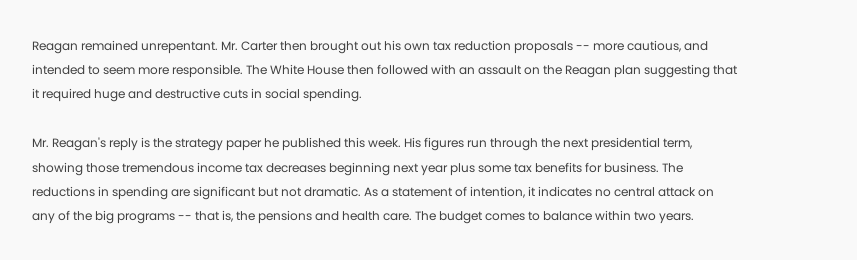Reagan remained unrepentant. Mr. Carter then brought out his own tax reduction proposals -- more cautious, and intended to seem more responsible. The White House then followed with an assault on the Reagan plan suggesting that it required huge and destructive cuts in social spending.

Mr. Reagan's reply is the strategy paper he published this week. His figures run through the next presidential term, showing those tremendous income tax decreases beginning next year plus some tax benefits for business. The reductions in spending are significant but not dramatic. As a statement of intention, it indicates no central attack on any of the big programs -- that is, the pensions and health care. The budget comes to balance within two years.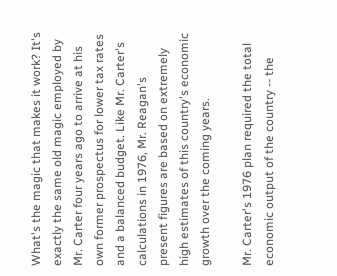What's the magic that makes it work? It's exactly the same old magic employed by Mr. Carter four years ago to arrive at his own former prospectus for lower tax rates and a balanced budget. Like Mr. Carter's calculations in 1976, Mr. Reagan's present figures are based on extremely high estimates of this country's economic growth over the coming years.

Mr. Carter's 1976 plan required the total economic output of the country -- the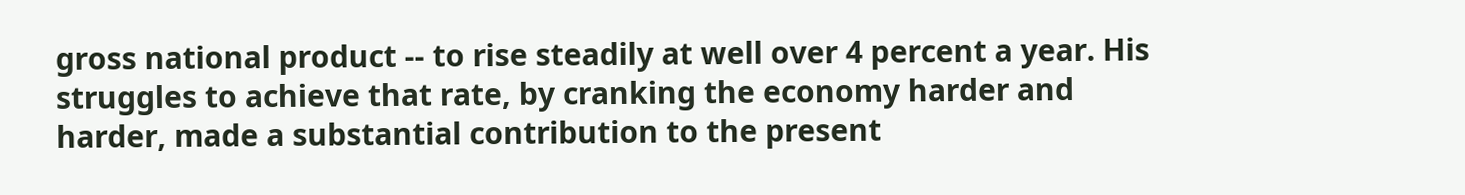gross national product -- to rise steadily at well over 4 percent a year. His struggles to achieve that rate, by cranking the economy harder and harder, made a substantial contribution to the present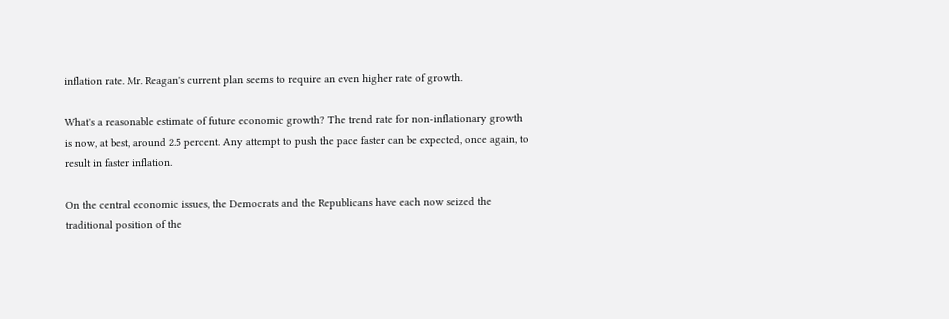inflation rate. Mr. Reagan's current plan seems to require an even higher rate of growth.

What's a reasonable estimate of future economic growth? The trend rate for non-inflationary growth is now, at best, around 2.5 percent. Any attempt to push the pace faster can be expected, once again, to result in faster inflation.

On the central economic issues, the Democrats and the Republicans have each now seized the traditional position of the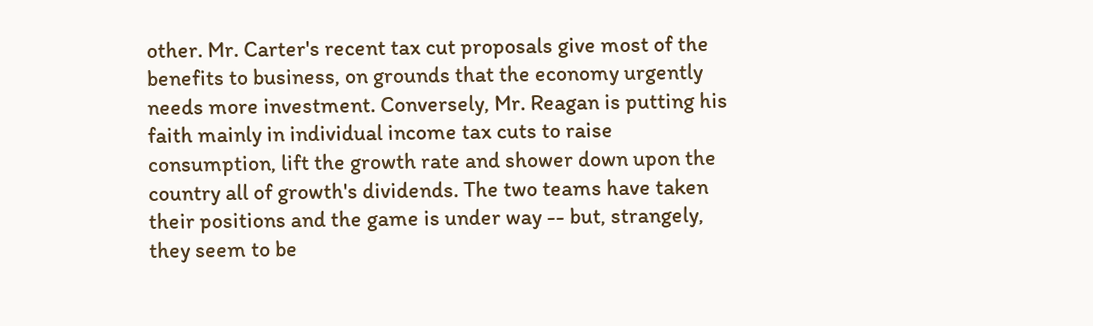other. Mr. Carter's recent tax cut proposals give most of the benefits to business, on grounds that the economy urgently needs more investment. Conversely, Mr. Reagan is putting his faith mainly in individual income tax cuts to raise consumption, lift the growth rate and shower down upon the country all of growth's dividends. The two teams have taken their positions and the game is under way -- but, strangely, they seem to be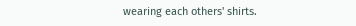wearing each others' shirts.